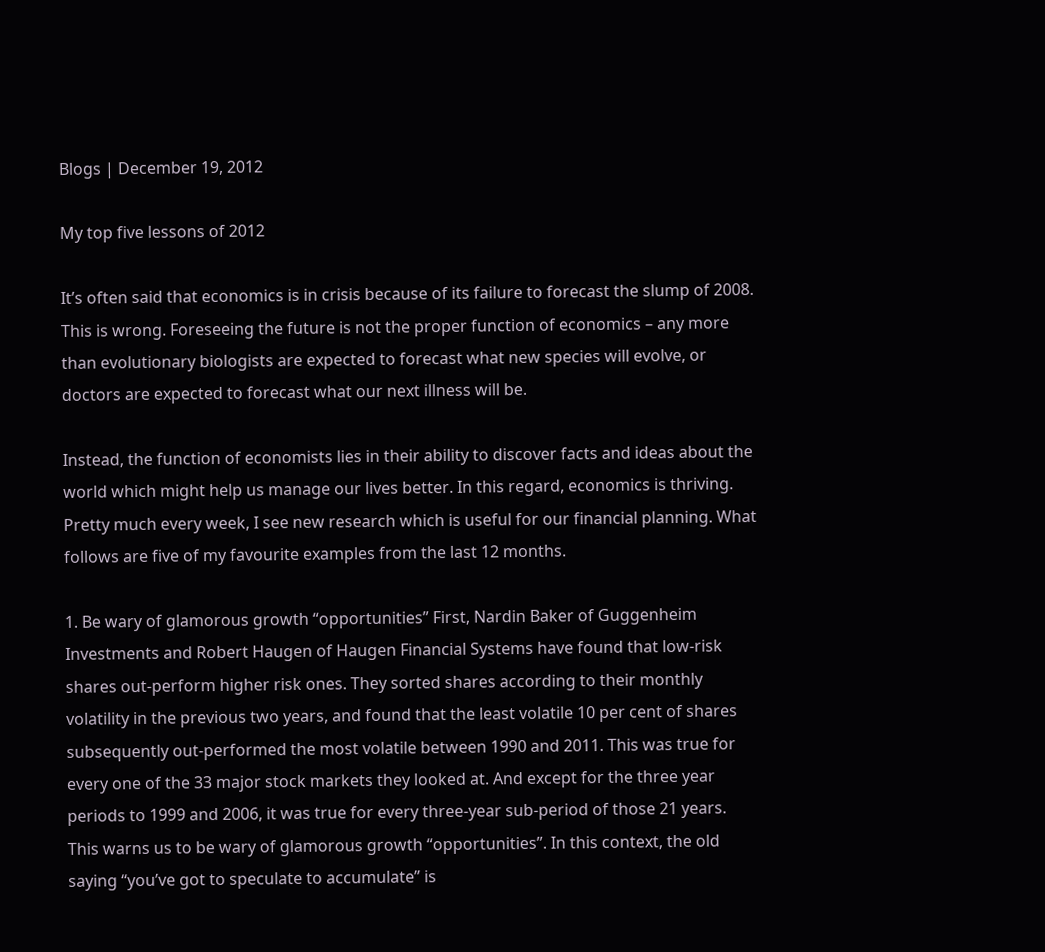Blogs | December 19, 2012

My top five lessons of 2012

It’s often said that economics is in crisis because of its failure to forecast the slump of 2008. This is wrong. Foreseeing the future is not the proper function of economics – any more than evolutionary biologists are expected to forecast what new species will evolve, or doctors are expected to forecast what our next illness will be.

Instead, the function of economists lies in their ability to discover facts and ideas about the world which might help us manage our lives better. In this regard, economics is thriving. Pretty much every week, I see new research which is useful for our financial planning. What follows are five of my favourite examples from the last 12 months.

1. Be wary of glamorous growth “opportunities” First, Nardin Baker of Guggenheim Investments and Robert Haugen of Haugen Financial Systems have found that low-risk shares out-perform higher risk ones. They sorted shares according to their monthly volatility in the previous two years, and found that the least volatile 10 per cent of shares subsequently out-performed the most volatile between 1990 and 2011. This was true for every one of the 33 major stock markets they looked at. And except for the three year periods to 1999 and 2006, it was true for every three-year sub-period of those 21 years.
This warns us to be wary of glamorous growth “opportunities”. In this context, the old saying “you’ve got to speculate to accumulate” is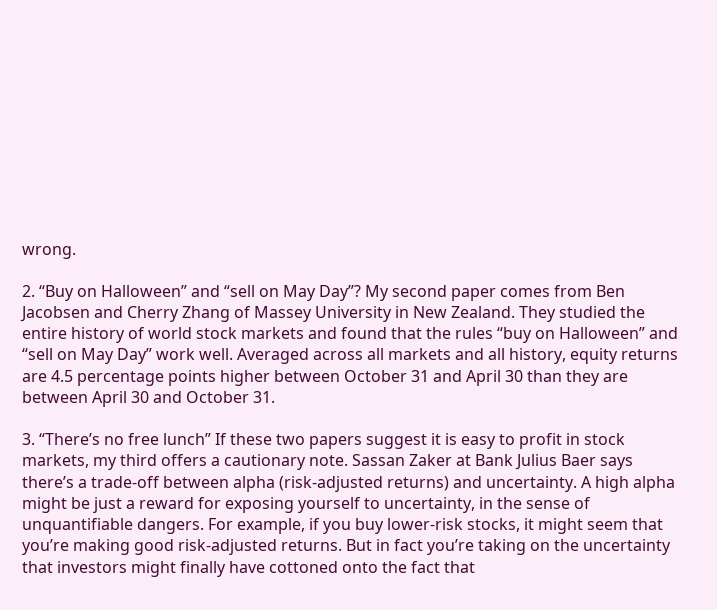wrong.

2. “Buy on Halloween” and “sell on May Day”? My second paper comes from Ben Jacobsen and Cherry Zhang of Massey University in New Zealand. They studied the entire history of world stock markets and found that the rules “buy on Halloween” and “sell on May Day” work well. Averaged across all markets and all history, equity returns are 4.5 percentage points higher between October 31 and April 30 than they are between April 30 and October 31.

3. “There’s no free lunch” If these two papers suggest it is easy to profit in stock markets, my third offers a cautionary note. Sassan Zaker at Bank Julius Baer says there’s a trade-off between alpha (risk-adjusted returns) and uncertainty. A high alpha might be just a reward for exposing yourself to uncertainty, in the sense of unquantifiable dangers. For example, if you buy lower-risk stocks, it might seem that you’re making good risk-adjusted returns. But in fact you’re taking on the uncertainty that investors might finally have cottoned onto the fact that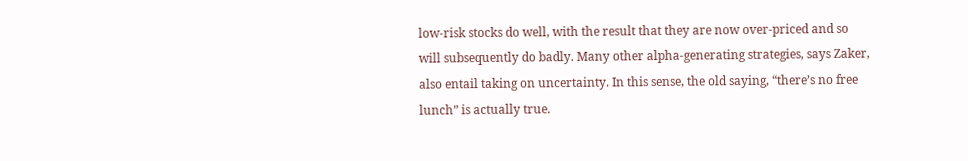low-risk stocks do well, with the result that they are now over-priced and so will subsequently do badly. Many other alpha-generating strategies, says Zaker, also entail taking on uncertainty. In this sense, the old saying, “there’s no free lunch” is actually true.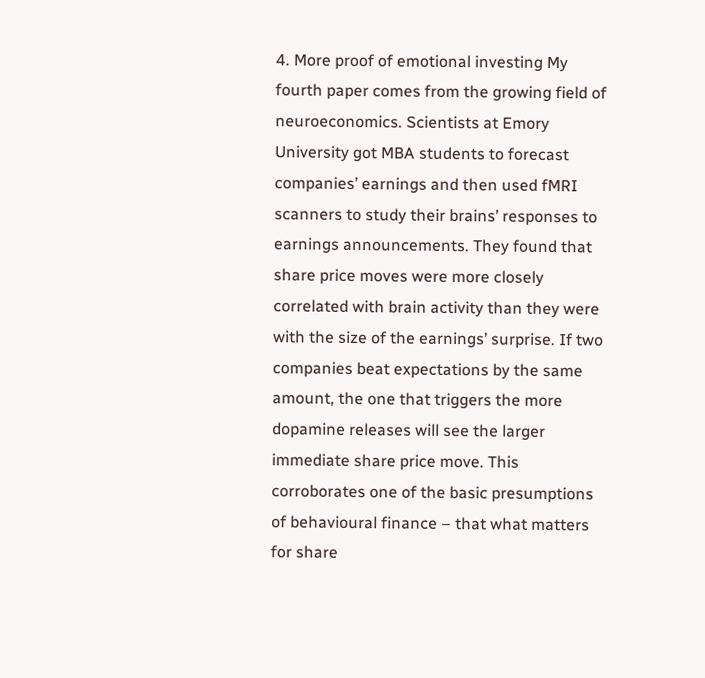4. More proof of emotional investing My fourth paper comes from the growing field of neuroeconomics. Scientists at Emory University got MBA students to forecast companies’ earnings and then used fMRI scanners to study their brains’ responses to earnings announcements. They found that share price moves were more closely correlated with brain activity than they were with the size of the earnings’ surprise. If two companies beat expectations by the same amount, the one that triggers the more dopamine releases will see the larger immediate share price move. This corroborates one of the basic presumptions of behavioural finance – that what matters for share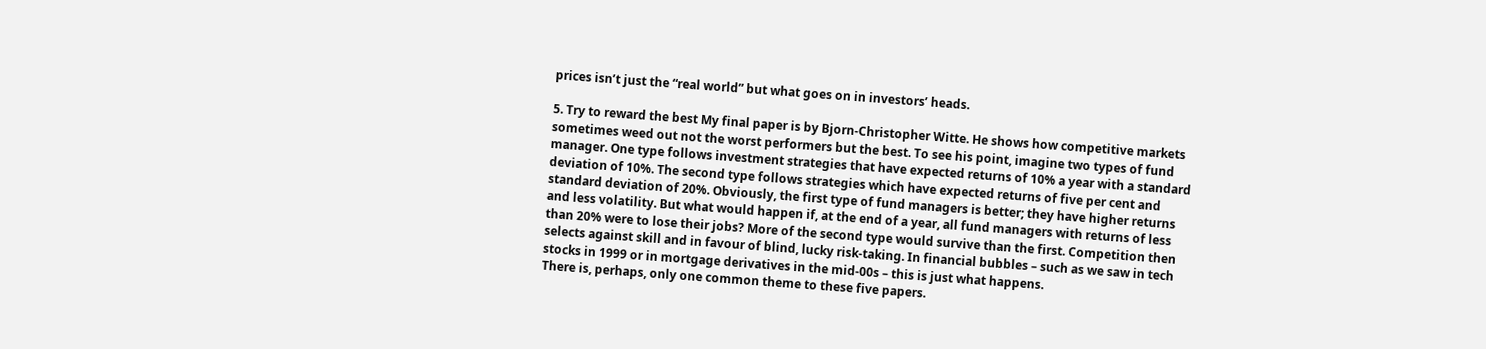prices isn’t just the “real world” but what goes on in investors’ heads.

5. Try to reward the best My final paper is by Bjorn-Christopher Witte. He shows how competitive markets sometimes weed out not the worst performers but the best. To see his point, imagine two types of fund manager. One type follows investment strategies that have expected returns of 10% a year with a standard deviation of 10%. The second type follows strategies which have expected returns of five per cent and standard deviation of 20%. Obviously, the first type of fund managers is better; they have higher returns and less volatility. But what would happen if, at the end of a year, all fund managers with returns of less than 20% were to lose their jobs? More of the second type would survive than the first. Competition then selects against skill and in favour of blind, lucky risk-taking. In financial bubbles – such as we saw in tech stocks in 1999 or in mortgage derivatives in the mid-00s – this is just what happens.
There is, perhaps, only one common theme to these five papers.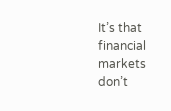It’s that financial markets don’t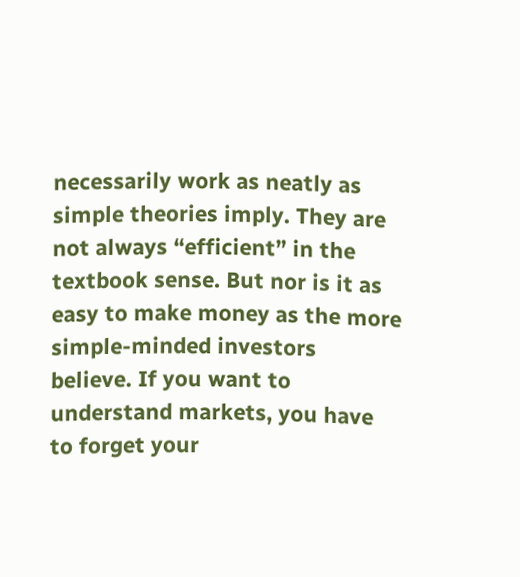necessarily work as neatly as simple theories imply. They are not always “efficient” in the textbook sense. But nor is it as easy to make money as the more simple-minded investors believe. If you want to understand markets, you have to forget your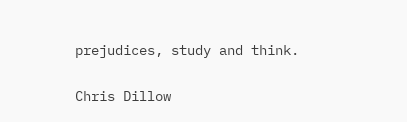prejudices, study and think.


Chris Dillow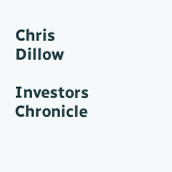Chris Dillow

Investors Chronicle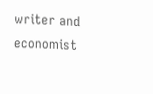writer and economist